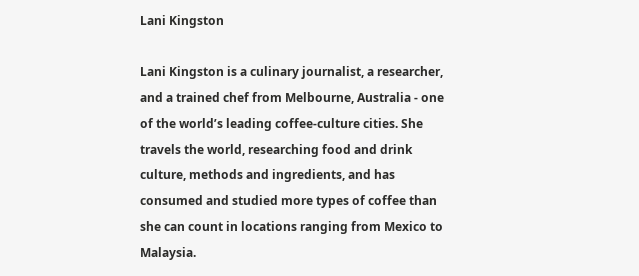Lani Kingston

Lani Kingston is a culinary journalist, a researcher, and a trained chef from Melbourne, Australia - one of the world’s leading coffee-culture cities. She travels the world, researching food and drink culture, methods and ingredients, and has consumed and studied more types of coffee than she can count in locations ranging from Mexico to Malaysia.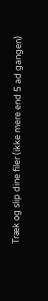Træk og slip dine filer (ikke mere end 5 ad gangen)